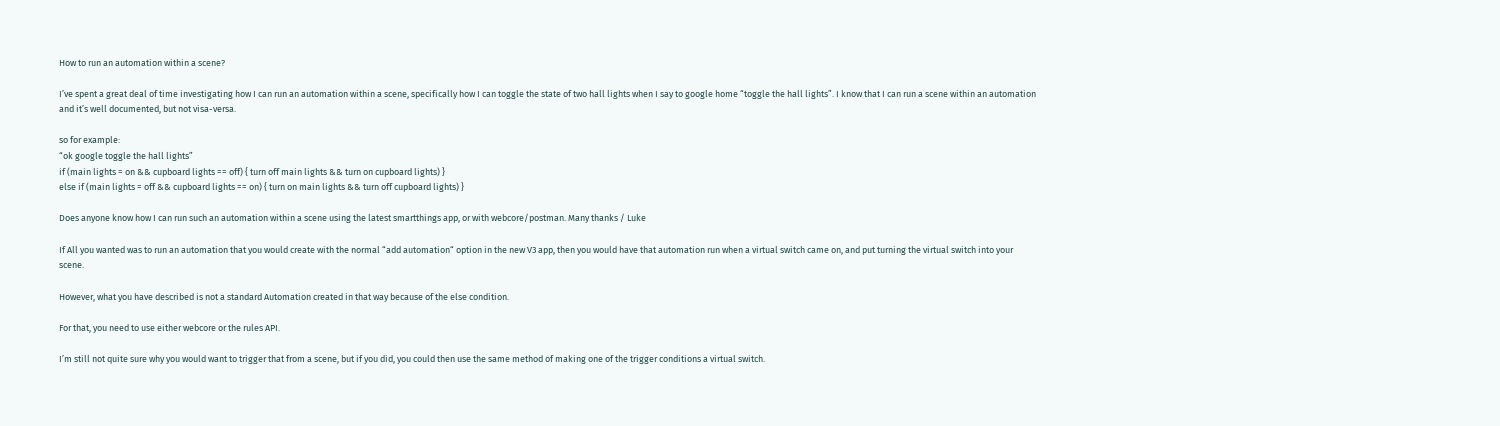How to run an automation within a scene?

I’ve spent a great deal of time investigating how I can run an automation within a scene, specifically how I can toggle the state of two hall lights when I say to google home “toggle the hall lights”. I know that I can run a scene within an automation and it’s well documented, but not visa-versa.

so for example:
“ok google toggle the hall lights”
if (main lights = on && cupboard lights == off) { turn off main lights && turn on cupboard lights) }
else if (main lights = off && cupboard lights == on) { turn on main lights && turn off cupboard lights) }

Does anyone know how I can run such an automation within a scene using the latest smartthings app, or with webcore/postman. Many thanks / Luke

If All you wanted was to run an automation that you would create with the normal “add automation“ option in the new V3 app, then you would have that automation run when a virtual switch came on, and put turning the virtual switch into your scene.

However, what you have described is not a standard Automation created in that way because of the else condition.

For that, you need to use either webcore or the rules API.

I’m still not quite sure why you would want to trigger that from a scene, but if you did, you could then use the same method of making one of the trigger conditions a virtual switch.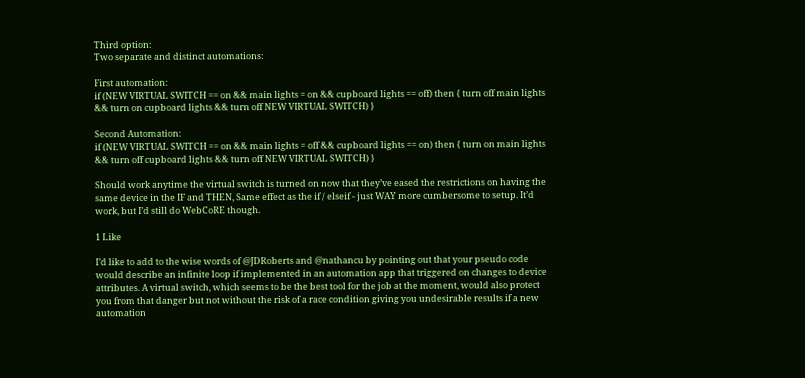Third option:
Two separate and distinct automations:

First automation:
if (NEW VIRTUAL SWITCH == on && main lights = on && cupboard lights == off) then { turn off main lights && turn on cupboard lights && turn off NEW VIRTUAL SWITCH) }

Second Automation:
if (NEW VIRTUAL SWITCH == on && main lights = off && cupboard lights == on) then { turn on main lights && turn off cupboard lights && turn off NEW VIRTUAL SWITCH) }

Should work anytime the virtual switch is turned on now that they’ve eased the restrictions on having the same device in the IF and THEN, Same effect as the if / elseif - just WAY more cumbersome to setup. It’d work, but I’d still do WebCoRE though.

1 Like

I’d like to add to the wise words of @JDRoberts and @nathancu by pointing out that your pseudo code would describe an infinite loop if implemented in an automation app that triggered on changes to device attributes. A virtual switch, which seems to be the best tool for the job at the moment, would also protect you from that danger but not without the risk of a race condition giving you undesirable results if a new automation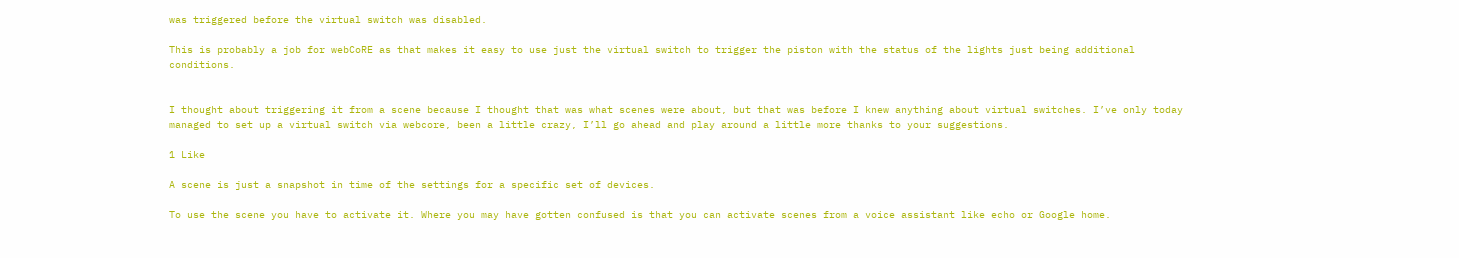was triggered before the virtual switch was disabled.

This is probably a job for webCoRE as that makes it easy to use just the virtual switch to trigger the piston with the status of the lights just being additional conditions.


I thought about triggering it from a scene because I thought that was what scenes were about, but that was before I knew anything about virtual switches. I’ve only today managed to set up a virtual switch via webcore, been a little crazy, I’ll go ahead and play around a little more thanks to your suggestions.

1 Like

A scene is just a snapshot in time of the settings for a specific set of devices.

To use the scene you have to activate it. Where you may have gotten confused is that you can activate scenes from a voice assistant like echo or Google home.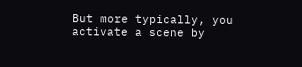But more typically, you activate a scene by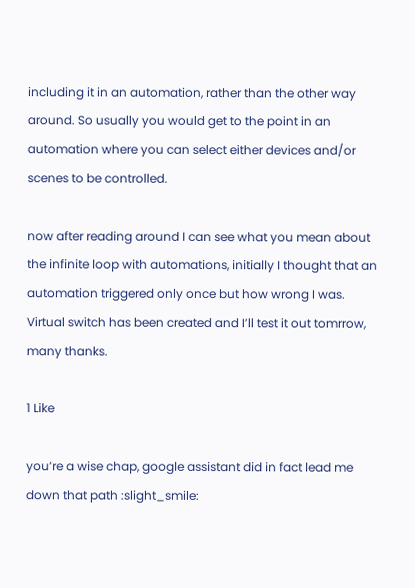including it in an automation, rather than the other way around. So usually you would get to the point in an automation where you can select either devices and/or scenes to be controlled.

now after reading around I can see what you mean about the infinite loop with automations, initially I thought that an automation triggered only once but how wrong I was. Virtual switch has been created and I’ll test it out tomrrow, many thanks.

1 Like

you’re a wise chap, google assistant did in fact lead me down that path :slight_smile: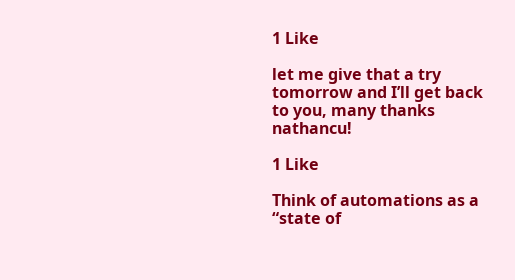1 Like

let me give that a try tomorrow and I’ll get back to you, many thanks nathancu!

1 Like

Think of automations as a “state of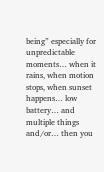being” especially for unpredictable moments… when it rains, when motion stops, when sunset happens… low battery… and multiple things and/or… then you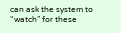can ask the system to “watch” for these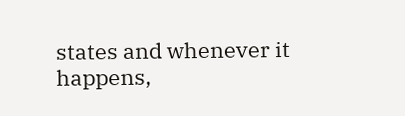states and whenever it happens,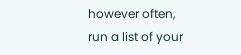however often, run a list of your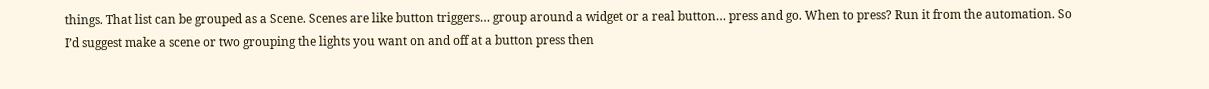things. That list can be grouped as a Scene. Scenes are like button triggers… group around a widget or a real button… press and go. When to press? Run it from the automation. So I’d suggest make a scene or two grouping the lights you want on and off at a button press then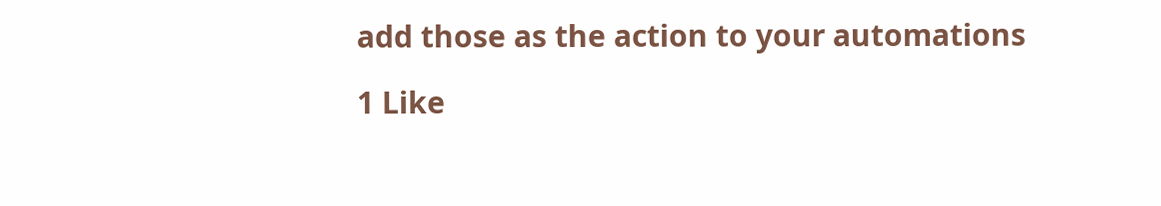add those as the action to your automations

1 Like